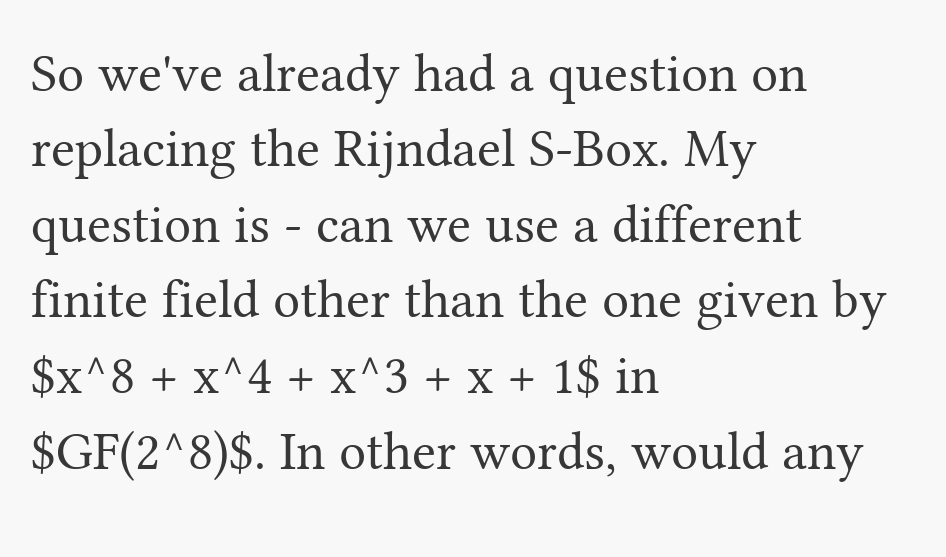So we've already had a question on replacing the Rijndael S-Box. My question is - can we use a different finite field other than the one given by $x^8 + x^4 + x^3 + x + 1$ in $GF(2^8)$. In other words, would any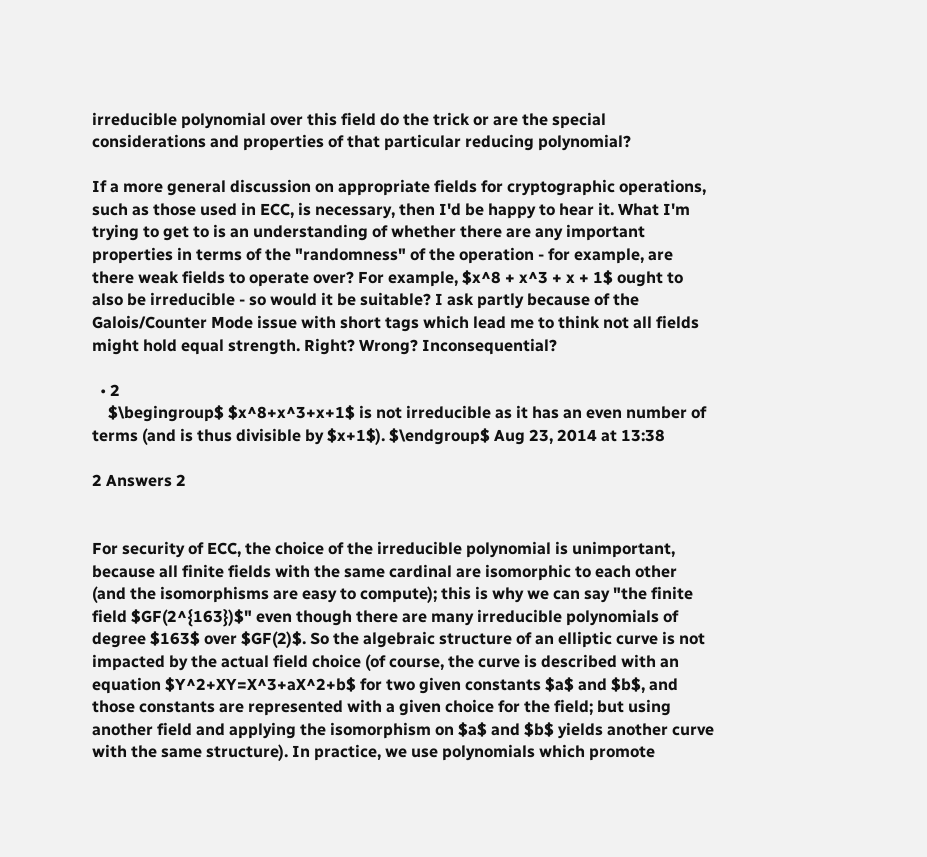irreducible polynomial over this field do the trick or are the special considerations and properties of that particular reducing polynomial?

If a more general discussion on appropriate fields for cryptographic operations, such as those used in ECC, is necessary, then I'd be happy to hear it. What I'm trying to get to is an understanding of whether there are any important properties in terms of the "randomness" of the operation - for example, are there weak fields to operate over? For example, $x^8 + x^3 + x + 1$ ought to also be irreducible - so would it be suitable? I ask partly because of the Galois/Counter Mode issue with short tags which lead me to think not all fields might hold equal strength. Right? Wrong? Inconsequential?

  • 2
    $\begingroup$ $x^8+x^3+x+1$ is not irreducible as it has an even number of terms (and is thus divisible by $x+1$). $\endgroup$ Aug 23, 2014 at 13:38

2 Answers 2


For security of ECC, the choice of the irreducible polynomial is unimportant, because all finite fields with the same cardinal are isomorphic to each other (and the isomorphisms are easy to compute); this is why we can say "the finite field $GF(2^{163})$" even though there are many irreducible polynomials of degree $163$ over $GF(2)$. So the algebraic structure of an elliptic curve is not impacted by the actual field choice (of course, the curve is described with an equation $Y^2+XY=X^3+aX^2+b$ for two given constants $a$ and $b$, and those constants are represented with a given choice for the field; but using another field and applying the isomorphism on $a$ and $b$ yields another curve with the same structure). In practice, we use polynomials which promote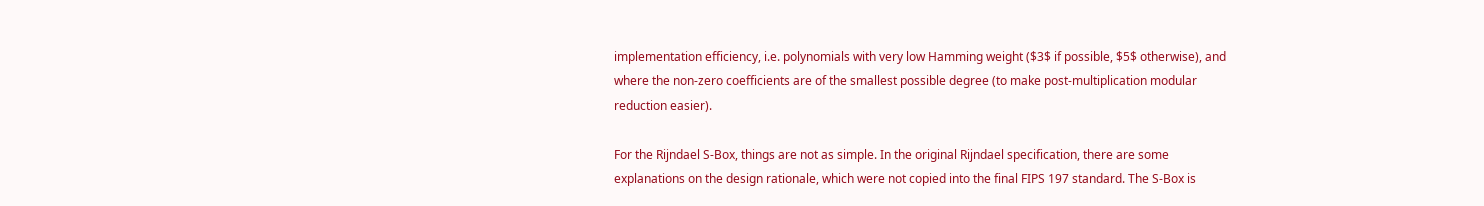implementation efficiency, i.e. polynomials with very low Hamming weight ($3$ if possible, $5$ otherwise), and where the non-zero coefficients are of the smallest possible degree (to make post-multiplication modular reduction easier).

For the Rijndael S-Box, things are not as simple. In the original Rijndael specification, there are some explanations on the design rationale, which were not copied into the final FIPS 197 standard. The S-Box is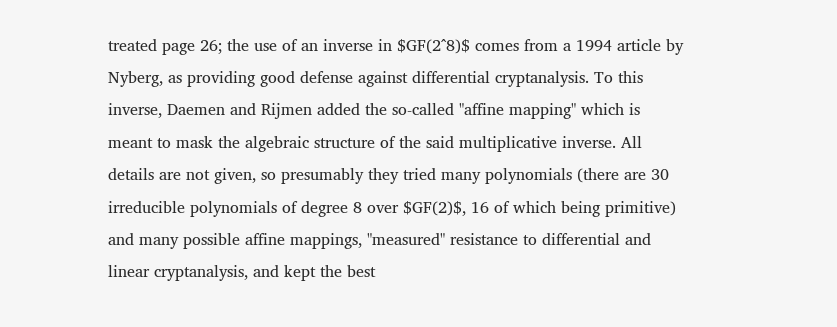treated page 26; the use of an inverse in $GF(2^8)$ comes from a 1994 article by Nyberg, as providing good defense against differential cryptanalysis. To this inverse, Daemen and Rijmen added the so-called "affine mapping" which is meant to mask the algebraic structure of the said multiplicative inverse. All details are not given, so presumably they tried many polynomials (there are 30 irreducible polynomials of degree 8 over $GF(2)$, 16 of which being primitive) and many possible affine mappings, "measured" resistance to differential and linear cryptanalysis, and kept the best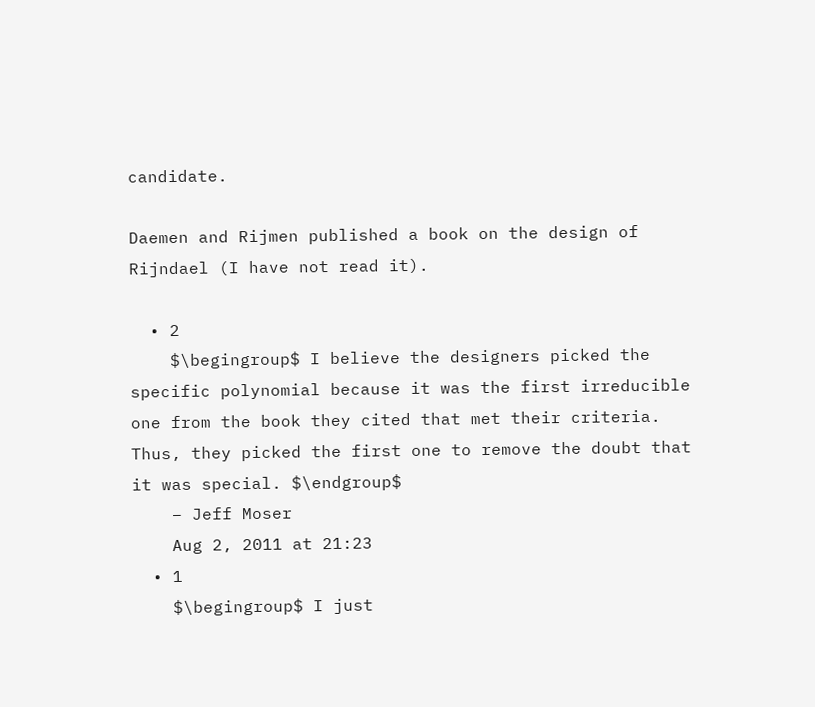candidate.

Daemen and Rijmen published a book on the design of Rijndael (I have not read it).

  • 2
    $\begingroup$ I believe the designers picked the specific polynomial because it was the first irreducible one from the book they cited that met their criteria. Thus, they picked the first one to remove the doubt that it was special. $\endgroup$
    – Jeff Moser
    Aug 2, 2011 at 21:23
  • 1
    $\begingroup$ I just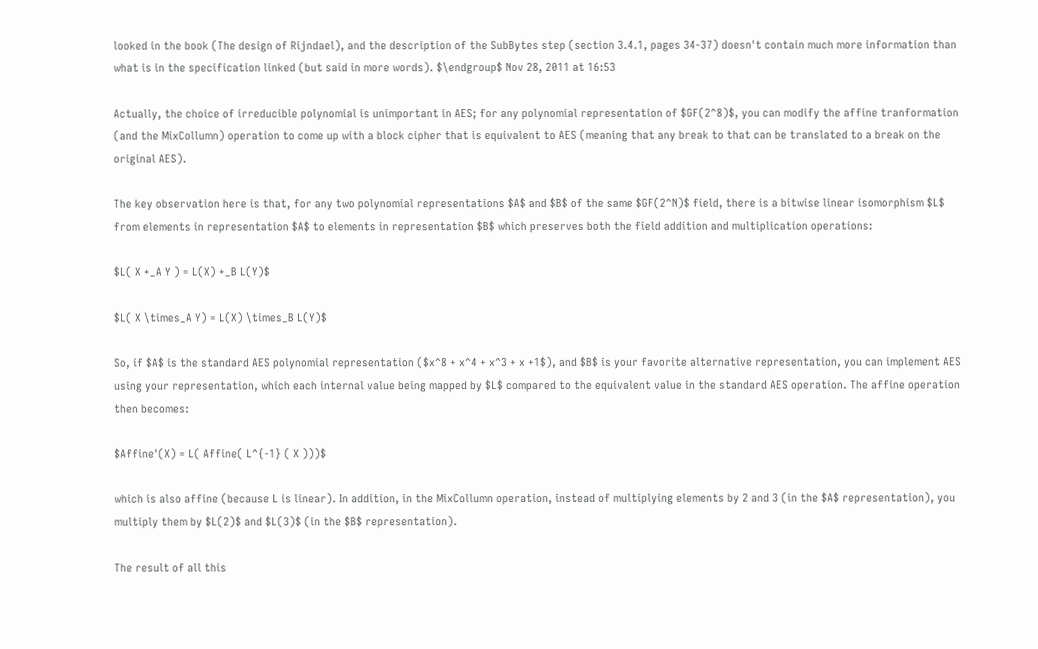looked in the book (The design of Rijndael), and the description of the SubBytes step (section 3.4.1, pages 34-37) doesn't contain much more information than what is in the specification linked (but said in more words). $\endgroup$ Nov 28, 2011 at 16:53

Actually, the choice of irreducible polynomial is unimportant in AES; for any polynomial representation of $GF(2^8)$, you can modify the affine tranformation (and the MixCollumn) operation to come up with a block cipher that is equivalent to AES (meaning that any break to that can be translated to a break on the original AES).

The key observation here is that, for any two polynomial representations $A$ and $B$ of the same $GF(2^N)$ field, there is a bitwise linear isomorphism $L$ from elements in representation $A$ to elements in representation $B$ which preserves both the field addition and multiplication operations:

$L( X +_A Y ) = L(X) +_B L(Y)$

$L( X \times_A Y) = L(X) \times_B L(Y)$

So, if $A$ is the standard AES polynomial representation ($x^8 + x^4 + x^3 + x +1$), and $B$ is your favorite alternative representation, you can implement AES using your representation, which each internal value being mapped by $L$ compared to the equivalent value in the standard AES operation. The affine operation then becomes:

$Affine'(X) = L( Affine( L^{-1} ( X )))$

which is also affine (because L is linear). In addition, in the MixCollumn operation, instead of multiplying elements by 2 and 3 (in the $A$ representation), you multiply them by $L(2)$ and $L(3)$ (in the $B$ representation).

The result of all this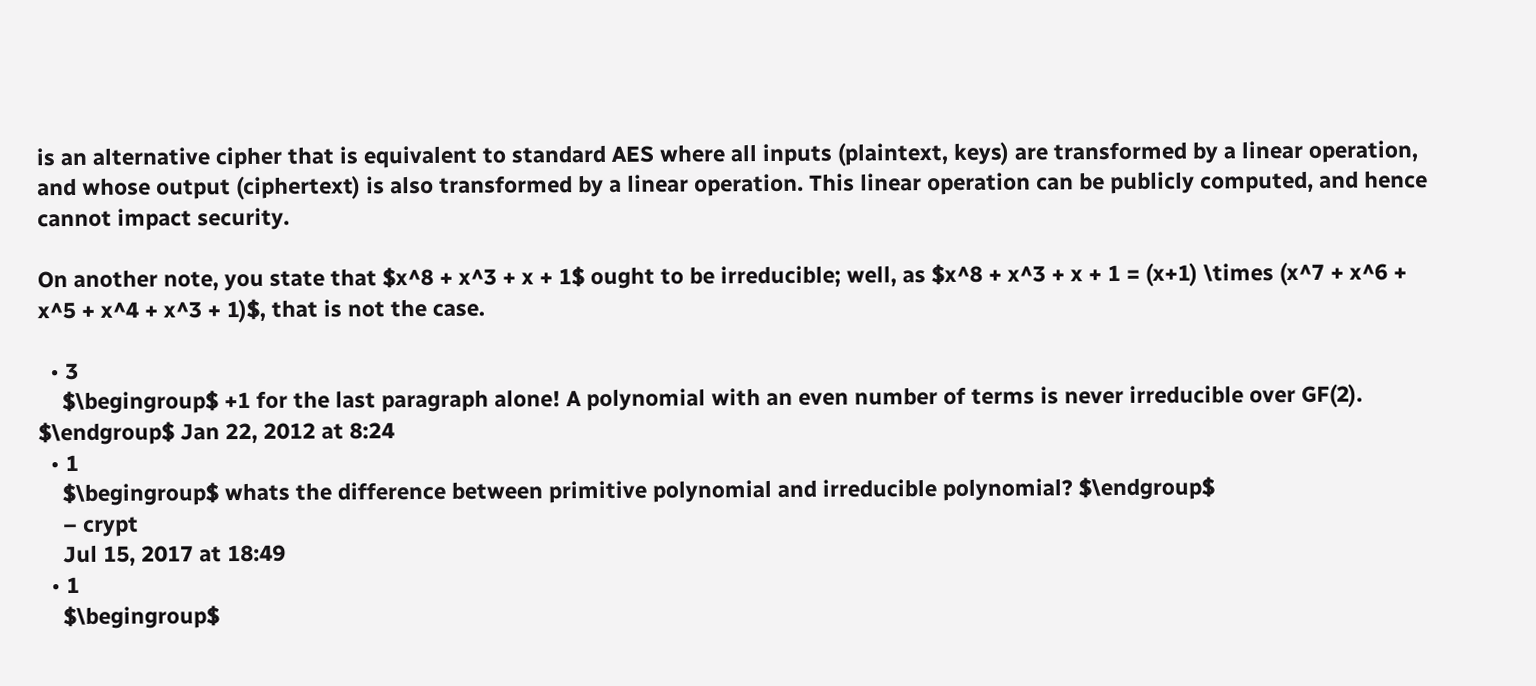is an alternative cipher that is equivalent to standard AES where all inputs (plaintext, keys) are transformed by a linear operation, and whose output (ciphertext) is also transformed by a linear operation. This linear operation can be publicly computed, and hence cannot impact security.

On another note, you state that $x^8 + x^3 + x + 1$ ought to be irreducible; well, as $x^8 + x^3 + x + 1 = (x+1) \times (x^7 + x^6 + x^5 + x^4 + x^3 + 1)$, that is not the case.

  • 3
    $\begingroup$ +1 for the last paragraph alone! A polynomial with an even number of terms is never irreducible over GF(2). $\endgroup$ Jan 22, 2012 at 8:24
  • 1
    $\begingroup$ whats the difference between primitive polynomial and irreducible polynomial? $\endgroup$
    – crypt
    Jul 15, 2017 at 18:49
  • 1
    $\begingroup$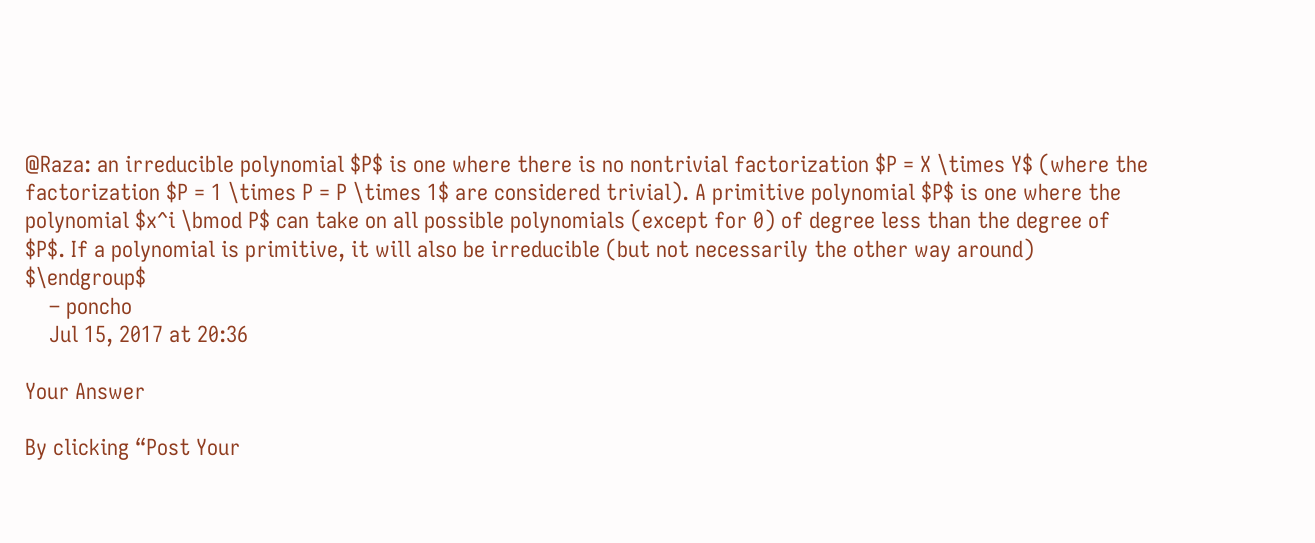@Raza: an irreducible polynomial $P$ is one where there is no nontrivial factorization $P = X \times Y$ (where the factorization $P = 1 \times P = P \times 1$ are considered trivial). A primitive polynomial $P$ is one where the polynomial $x^i \bmod P$ can take on all possible polynomials (except for 0) of degree less than the degree of $P$. If a polynomial is primitive, it will also be irreducible (but not necessarily the other way around) $\endgroup$
    – poncho
    Jul 15, 2017 at 20:36

Your Answer

By clicking “Post Your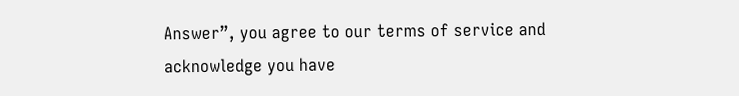Answer”, you agree to our terms of service and acknowledge you have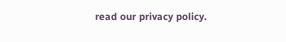read our privacy policy.